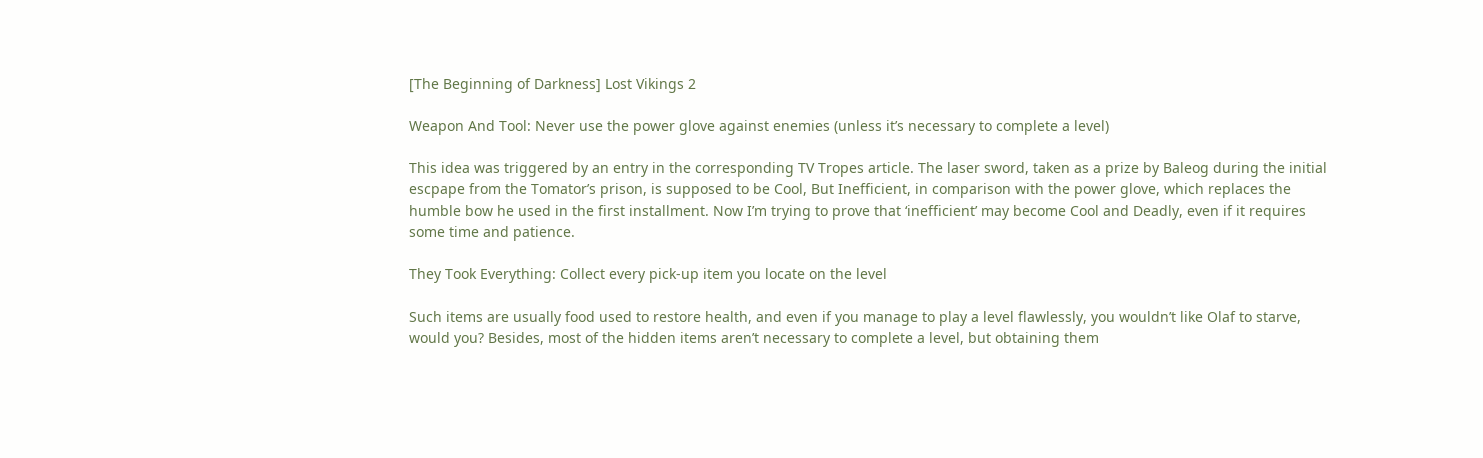[The Beginning of Darkness] Lost Vikings 2

Weapon And Tool: Never use the power glove against enemies (unless it’s necessary to complete a level)

This idea was triggered by an entry in the corresponding TV Tropes article. The laser sword, taken as a prize by Baleog during the initial escpape from the Tomator’s prison, is supposed to be Cool, But Inefficient, in comparison with the power glove, which replaces the humble bow he used in the first installment. Now I’m trying to prove that ‘inefficient’ may become Cool and Deadly, even if it requires some time and patience.

They Took Everything: Collect every pick-up item you locate on the level

Such items are usually food used to restore health, and even if you manage to play a level flawlessly, you wouldn’t like Olaf to starve, would you? Besides, most of the hidden items aren’t necessary to complete a level, but obtaining them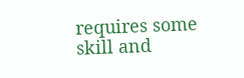requires some skill and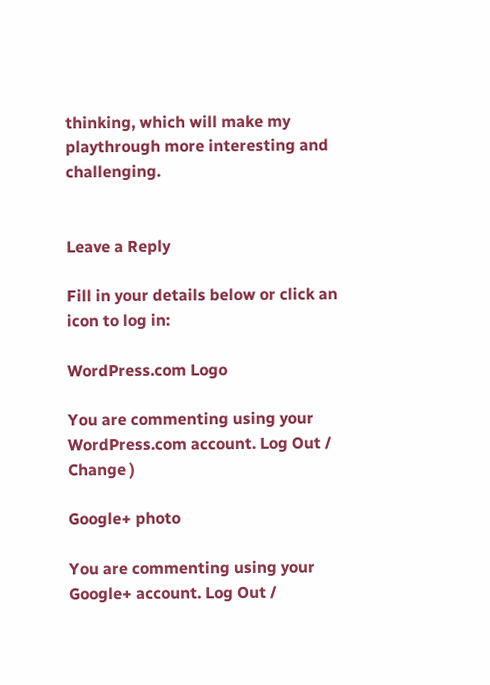thinking, which will make my playthrough more interesting and challenging.


Leave a Reply

Fill in your details below or click an icon to log in:

WordPress.com Logo

You are commenting using your WordPress.com account. Log Out /  Change )

Google+ photo

You are commenting using your Google+ account. Log Out /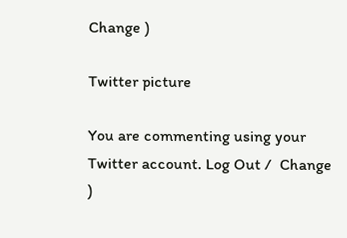Change )

Twitter picture

You are commenting using your Twitter account. Log Out /  Change )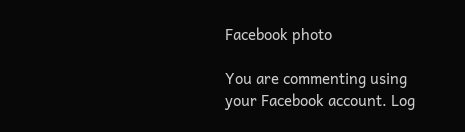Facebook photo

You are commenting using your Facebook account. Log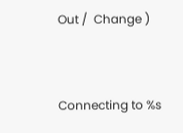Out /  Change )


Connecting to %s